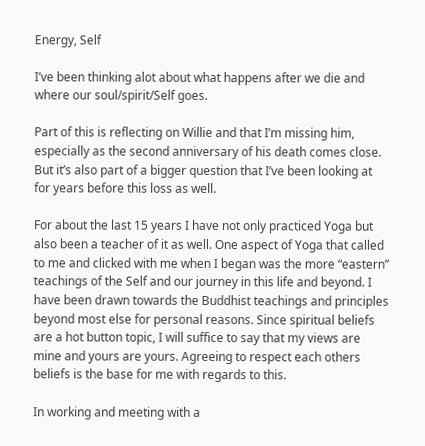Energy, Self

I’ve been thinking alot about what happens after we die and where our soul/spirit/Self goes.

Part of this is reflecting on Willie and that I’m missing him, especially as the second anniversary of his death comes close. But it’s also part of a bigger question that I’ve been looking at for years before this loss as well.

For about the last 15 years I have not only practiced Yoga but also been a teacher of it as well. One aspect of Yoga that called to me and clicked with me when I began was the more “eastern” teachings of the Self and our journey in this life and beyond. I have been drawn towards the Buddhist teachings and principles beyond most else for personal reasons. Since spiritual beliefs are a hot button topic, I will suffice to say that my views are mine and yours are yours. Agreeing to respect each others beliefs is the base for me with regards to this.

In working and meeting with a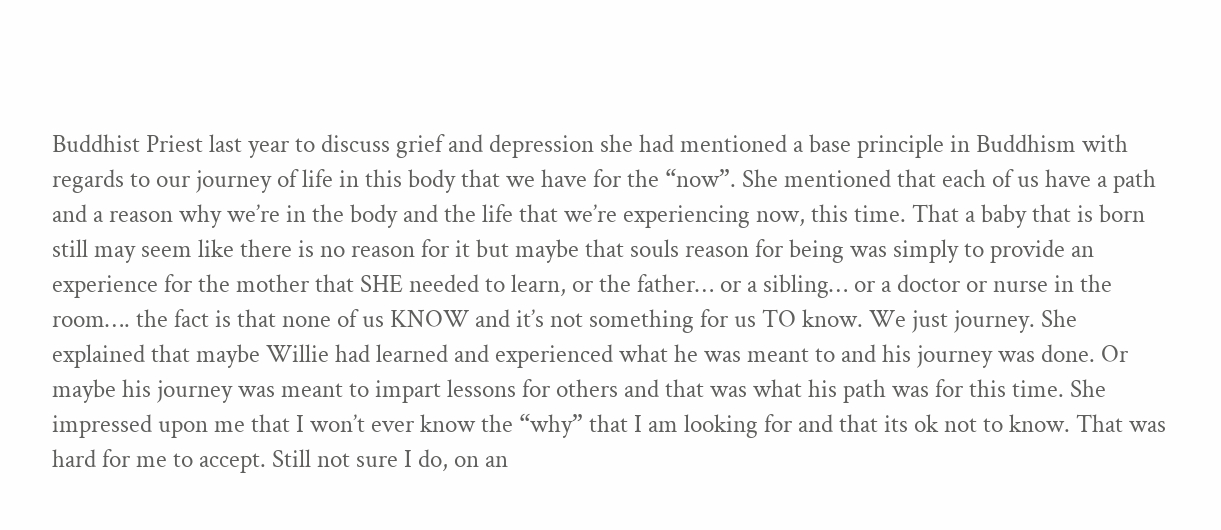Buddhist Priest last year to discuss grief and depression she had mentioned a base principle in Buddhism with regards to our journey of life in this body that we have for the “now”. She mentioned that each of us have a path and a reason why we’re in the body and the life that we’re experiencing now, this time. That a baby that is born still may seem like there is no reason for it but maybe that souls reason for being was simply to provide an experience for the mother that SHE needed to learn, or the father… or a sibling… or a doctor or nurse in the room…. the fact is that none of us KNOW and it’s not something for us TO know. We just journey. She explained that maybe Willie had learned and experienced what he was meant to and his journey was done. Or maybe his journey was meant to impart lessons for others and that was what his path was for this time. She impressed upon me that I won’t ever know the “why” that I am looking for and that its ok not to know. That was hard for me to accept. Still not sure I do, on an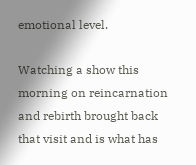emotional level.

Watching a show this morning on reincarnation and rebirth brought back that visit and is what has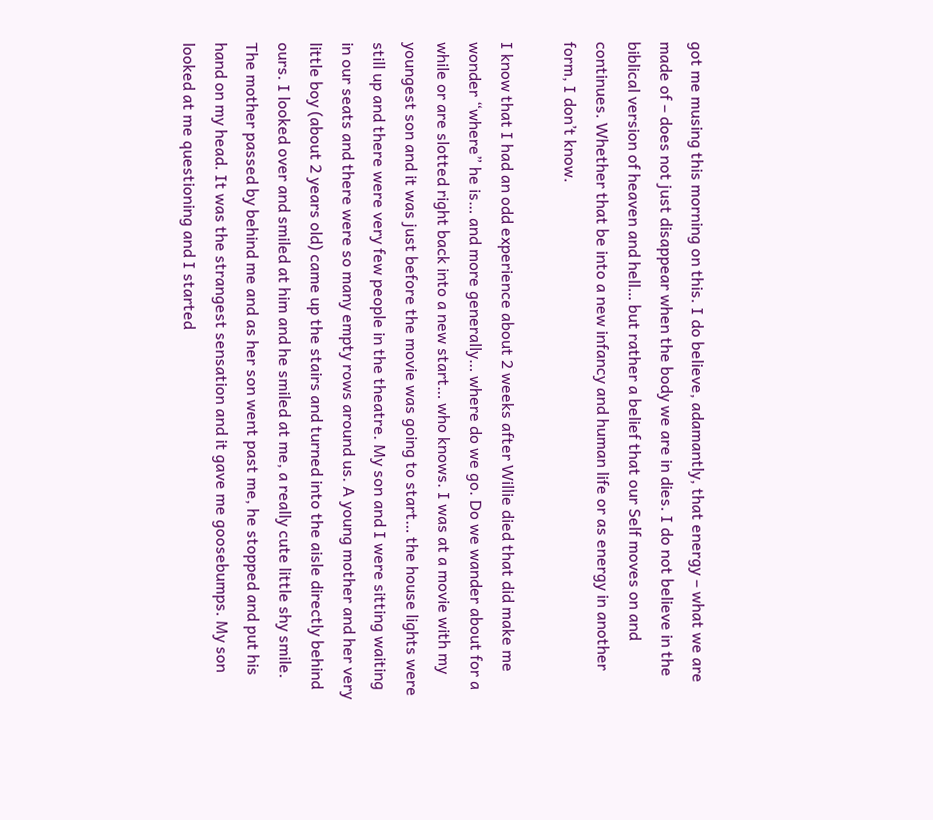got me musing this morning on this. I do believe, adamantly, that energy – what we are made of – does not just disappear when the body we are in dies. I do not believe in the biblical version of heaven and hell… but rather a belief that our Self moves on and continues. Whether that be into a new infancy and human life or as energy in another form, I don’t know.

I know that I had an odd experience about 2 weeks after Willie died that did make me wonder “where” he is… and more generally… where do we go. Do we wander about for a while or are slotted right back into a new start… who knows. I was at a movie with my youngest son and it was just before the movie was going to start… the house lights were still up and there were very few people in the theatre. My son and I were sitting waiting in our seats and there were so many empty rows around us. A young mother and her very little boy (about 2 years old) came up the stairs and turned into the aisle directly behind ours. I looked over and smiled at him and he smiled at me, a really cute little shy smile. The mother passed by behind me and as her son went past me, he stopped and put his hand on my head. It was the strangest sensation and it gave me goosebumps. My son looked at me questioning and I started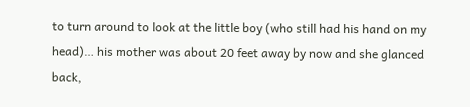to turn around to look at the little boy (who still had his hand on my head)… his mother was about 20 feet away by now and she glanced back,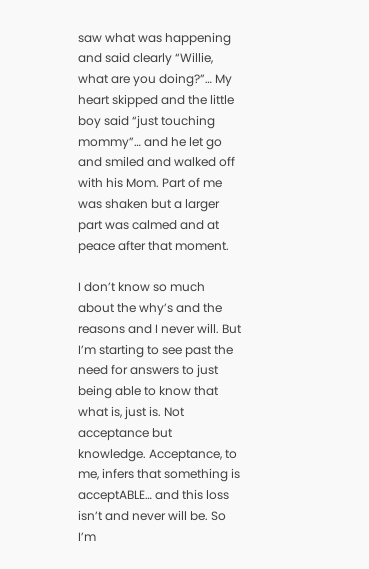saw what was happening and said clearly “Willie, what are you doing?”… My heart skipped and the little boy said “just touching mommy”… and he let go and smiled and walked off with his Mom. Part of me was shaken but a larger part was calmed and at peace after that moment.

I don’t know so much about the why’s and the reasons and I never will. But I’m starting to see past the need for answers to just being able to know that what is, just is. Not acceptance but knowledge. Acceptance, to me, infers that something is acceptABLE… and this loss isn’t and never will be. So I’m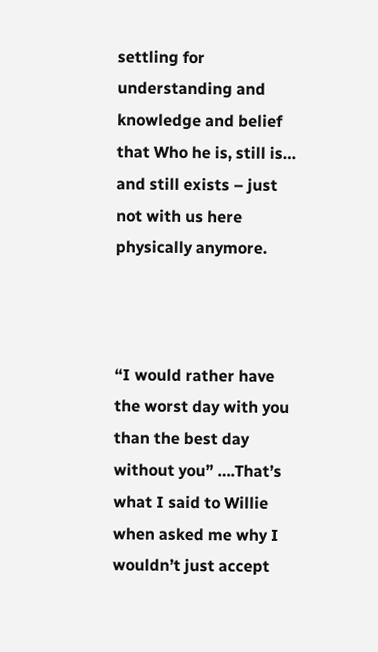settling for understanding and knowledge and belief that Who he is, still is… and still exists – just not with us here physically anymore.



“I would rather have the worst day with you than the best day without you” ….That’s what I said to Willie when asked me why I wouldn’t just accept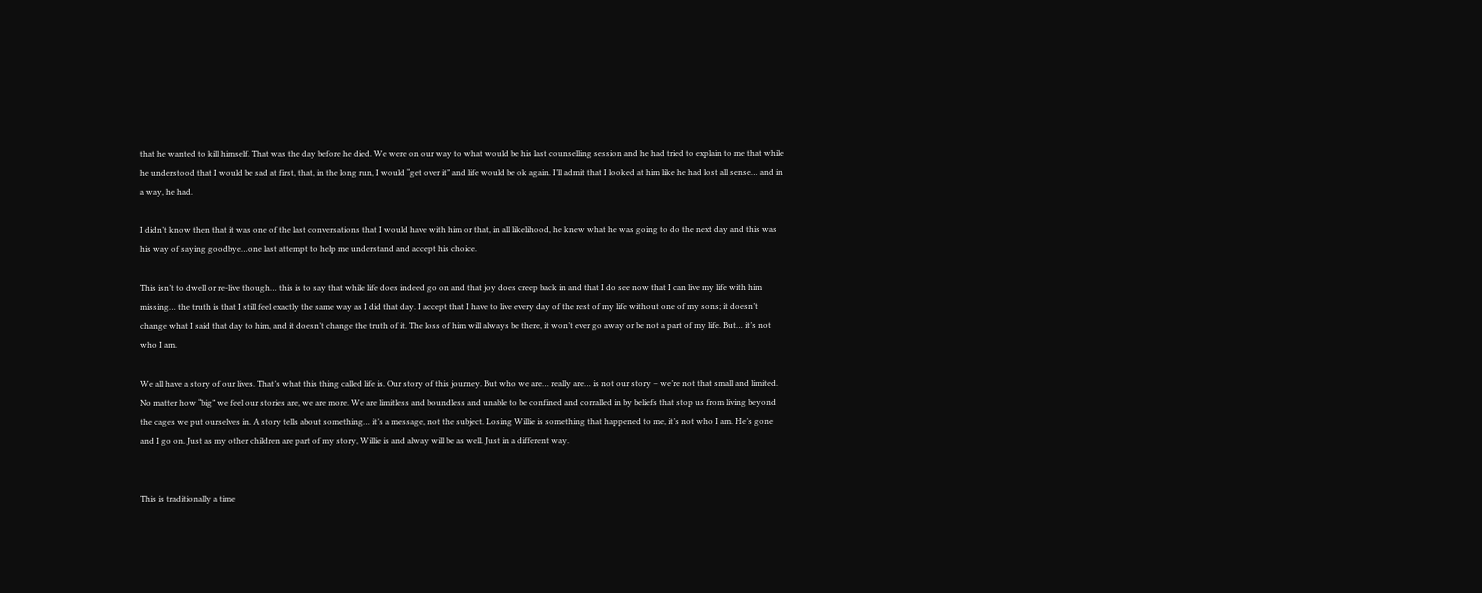that he wanted to kill himself. That was the day before he died. We were on our way to what would be his last counselling session and he had tried to explain to me that while he understood that I would be sad at first, that, in the long run, I would “get over it” and life would be ok again. I’ll admit that I looked at him like he had lost all sense… and in a way, he had.

I didn’t know then that it was one of the last conversations that I would have with him or that, in all likelihood, he knew what he was going to do the next day and this was his way of saying goodbye…one last attempt to help me understand and accept his choice.

This isn’t to dwell or re-live though… this is to say that while life does indeed go on and that joy does creep back in and that I do see now that I can live my life with him missing… the truth is that I still feel exactly the same way as I did that day. I accept that I have to live every day of the rest of my life without one of my sons; it doesn’t change what I said that day to him, and it doesn’t change the truth of it. The loss of him will always be there, it won’t ever go away or be not a part of my life. But… it’s not who I am.

We all have a story of our lives. That’s what this thing called life is. Our story of this journey. But who we are… really are… is not our story – we’re not that small and limited. No matter how “big” we feel our stories are, we are more. We are limitless and boundless and unable to be confined and corralled in by beliefs that stop us from living beyond the cages we put ourselves in. A story tells about something… it’s a message, not the subject. Losing Willie is something that happened to me, it’s not who I am. He’s gone and I go on. Just as my other children are part of my story, Willie is and alway will be as well. Just in a different way.


This is traditionally a time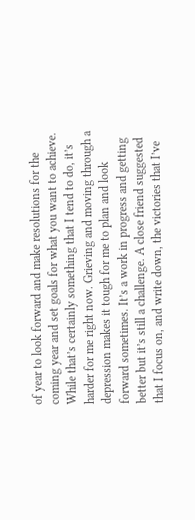of year to look forward and make resolutions for the coming year and set goals for what you want to achieve. While that’s certainly something that I tend to do, it’s harder for me right now. Grieving and moving through a depression makes it tough for me to plan and look forward sometimes. It’s a work in progress and getting better but it’s still a challenge. A close friend suggested that I focus on, and write down, the victories that I’ve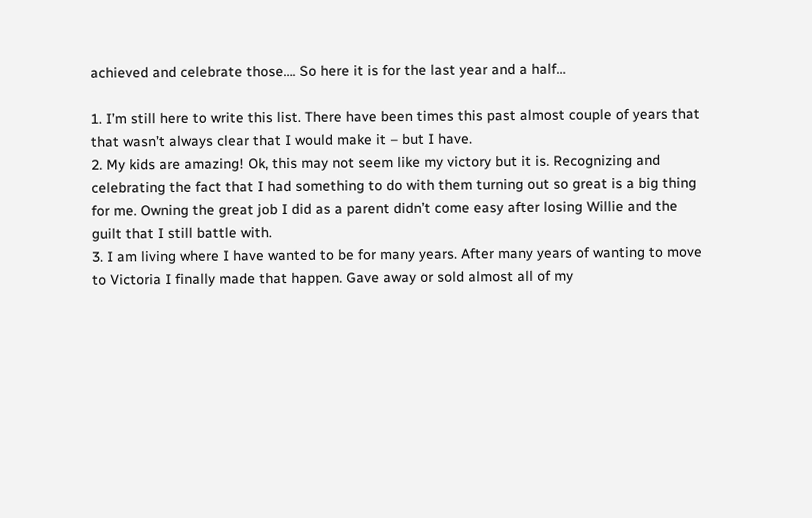achieved and celebrate those…. So here it is for the last year and a half…

1. I’m still here to write this list. There have been times this past almost couple of years that that wasn’t always clear that I would make it – but I have.
2. My kids are amazing! Ok, this may not seem like my victory but it is. Recognizing and celebrating the fact that I had something to do with them turning out so great is a big thing for me. Owning the great job I did as a parent didn’t come easy after losing Willie and the guilt that I still battle with.
3. I am living where I have wanted to be for many years. After many years of wanting to move to Victoria I finally made that happen. Gave away or sold almost all of my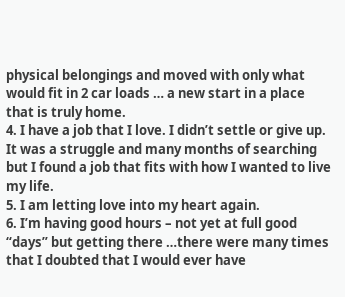physical belongings and moved with only what would fit in 2 car loads … a new start in a place that is truly home.
4. I have a job that I love. I didn’t settle or give up. It was a struggle and many months of searching but I found a job that fits with how I wanted to live my life.
5. I am letting love into my heart again.
6. I’m having good hours – not yet at full good “days” but getting there …there were many times that I doubted that I would ever have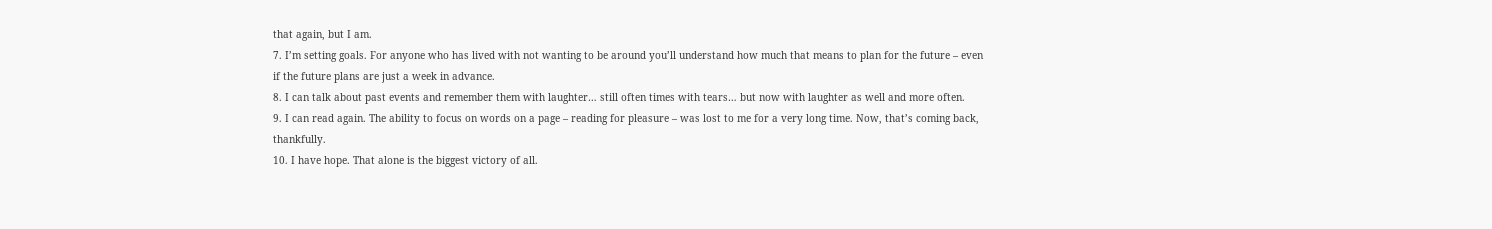that again, but I am.
7. I’m setting goals. For anyone who has lived with not wanting to be around you’ll understand how much that means to plan for the future – even if the future plans are just a week in advance.
8. I can talk about past events and remember them with laughter… still often times with tears… but now with laughter as well and more often.
9. I can read again. The ability to focus on words on a page – reading for pleasure – was lost to me for a very long time. Now, that’s coming back, thankfully.
10. I have hope. That alone is the biggest victory of all.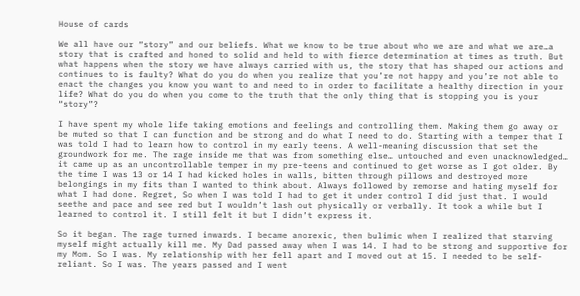House of cards

We all have our “story” and our beliefs. What we know to be true about who we are and what we are…a story that is crafted and honed to solid and held to with fierce determination at times as truth. But what happens when the story we have always carried with us, the story that has shaped our actions and continues to is faulty? What do you do when you realize that you’re not happy and you’re not able to enact the changes you know you want to and need to in order to facilitate a healthy direction in your life? What do you do when you come to the truth that the only thing that is stopping you is your “story”?

I have spent my whole life taking emotions and feelings and controlling them. Making them go away or be muted so that I can function and be strong and do what I need to do. Starting with a temper that I was told I had to learn how to control in my early teens. A well-meaning discussion that set the groundwork for me. The rage inside me that was from something else… untouched and even unacknowledged… it came up as an uncontrollable temper in my pre-teens and continued to get worse as I got older. By the time I was 13 or 14 I had kicked holes in walls, bitten through pillows and destroyed more belongings in my fits than I wanted to think about. Always followed by remorse and hating myself for what I had done. Regret, So when I was told I had to get it under control I did just that. I would seethe and pace and see red but I wouldn’t lash out physically or verbally. It took a while but I learned to control it. I still felt it but I didn’t express it.

So it began. The rage turned inwards. I became anorexic, then bulimic when I realized that starving myself might actually kill me. My Dad passed away when I was 14. I had to be strong and supportive for my Mom. So I was. My relationship with her fell apart and I moved out at 15. I needed to be self-reliant. So I was. The years passed and I went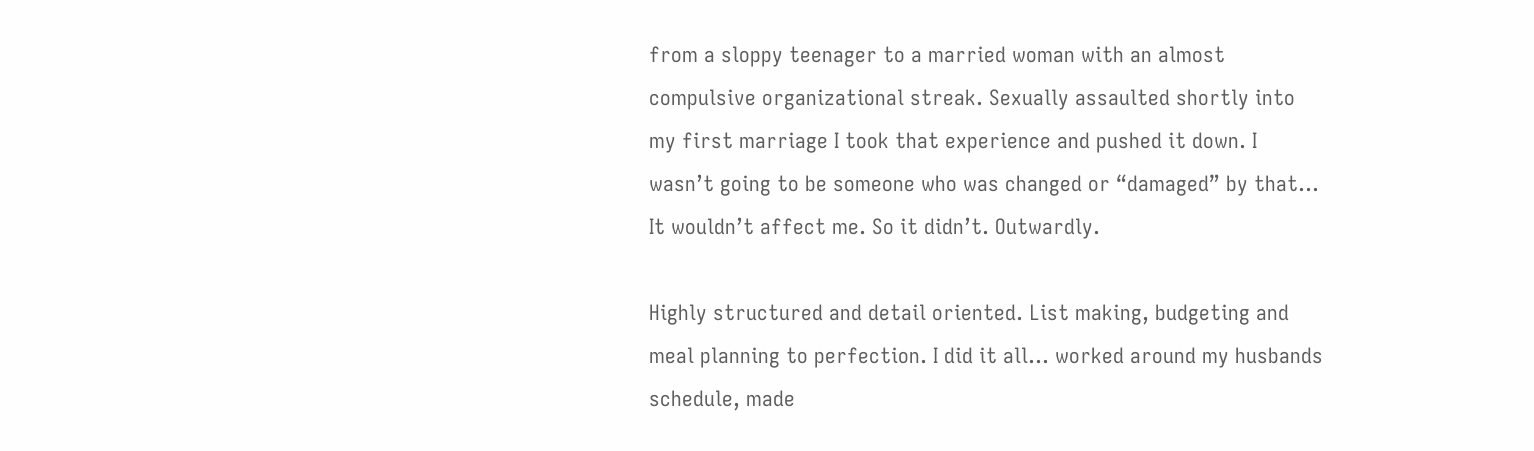from a sloppy teenager to a married woman with an almost compulsive organizational streak. Sexually assaulted shortly into my first marriage I took that experience and pushed it down. I wasn’t going to be someone who was changed or “damaged” by that… It wouldn’t affect me. So it didn’t. Outwardly.

Highly structured and detail oriented. List making, budgeting and meal planning to perfection. I did it all… worked around my husbands schedule, made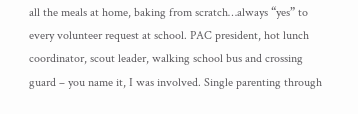all the meals at home, baking from scratch…always “yes” to every volunteer request at school. PAC president, hot lunch coordinator, scout leader, walking school bus and crossing guard – you name it, I was involved. Single parenting through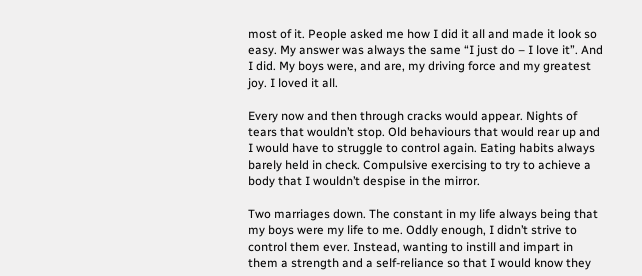most of it. People asked me how I did it all and made it look so easy. My answer was always the same “I just do – I love it”. And I did. My boys were, and are, my driving force and my greatest joy. I loved it all.

Every now and then through cracks would appear. Nights of tears that wouldn’t stop. Old behaviours that would rear up and I would have to struggle to control again. Eating habits always barely held in check. Compulsive exercising to try to achieve a body that I wouldn’t despise in the mirror.

Two marriages down. The constant in my life always being that my boys were my life to me. Oddly enough, I didn’t strive to control them ever. Instead, wanting to instill and impart in them a strength and a self-reliance so that I would know they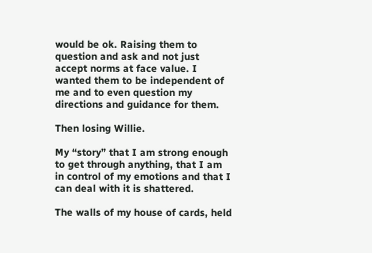would be ok. Raising them to question and ask and not just accept norms at face value. I wanted them to be independent of me and to even question my directions and guidance for them.

Then losing Willie.

My “story” that I am strong enough to get through anything, that I am in control of my emotions and that I can deal with it is shattered.

The walls of my house of cards, held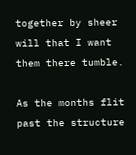together by sheer will that I want them there tumble.

As the months flit past the structure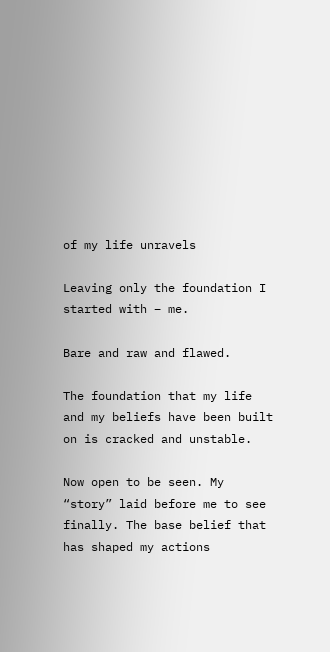of my life unravels

Leaving only the foundation I started with – me.

Bare and raw and flawed.

The foundation that my life and my beliefs have been built on is cracked and unstable.

Now open to be seen. My “story” laid before me to see finally. The base belief that has shaped my actions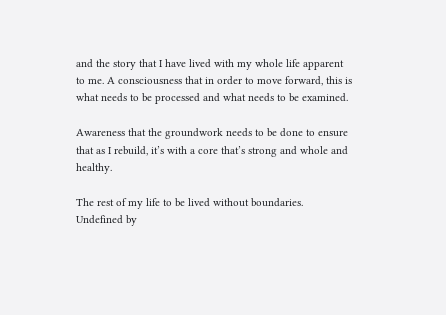and the story that I have lived with my whole life apparent to me. A consciousness that in order to move forward, this is what needs to be processed and what needs to be examined.

Awareness that the groundwork needs to be done to ensure that as I rebuild, it’s with a core that’s strong and whole and healthy.

The rest of my life to be lived without boundaries. Undefined by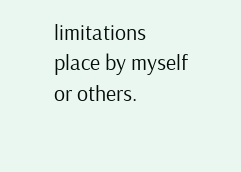limitations place by myself or others.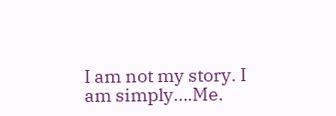I am not my story. I am simply….Me.